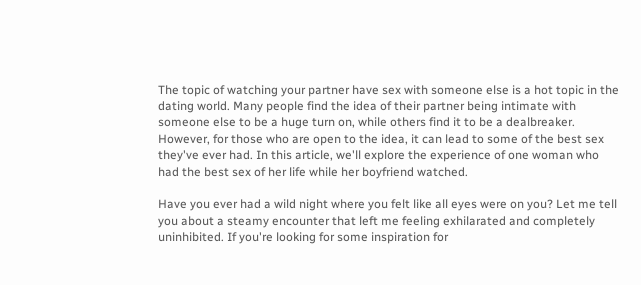The topic of watching your partner have sex with someone else is a hot topic in the dating world. Many people find the idea of their partner being intimate with someone else to be a huge turn on, while others find it to be a dealbreaker. However, for those who are open to the idea, it can lead to some of the best sex they've ever had. In this article, we'll explore the experience of one woman who had the best sex of her life while her boyfriend watched.

Have you ever had a wild night where you felt like all eyes were on you? Let me tell you about a steamy encounter that left me feeling exhilarated and completely uninhibited. If you're looking for some inspiration for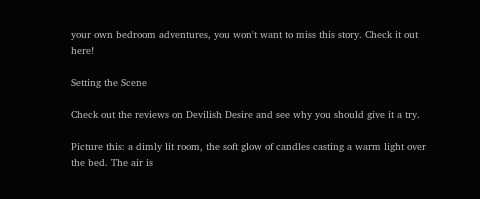your own bedroom adventures, you won't want to miss this story. Check it out here!

Setting the Scene

Check out the reviews on Devilish Desire and see why you should give it a try.

Picture this: a dimly lit room, the soft glow of candles casting a warm light over the bed. The air is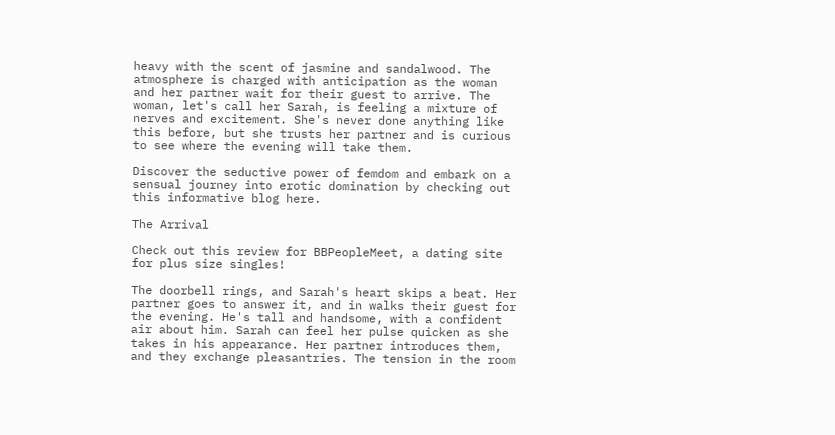heavy with the scent of jasmine and sandalwood. The atmosphere is charged with anticipation as the woman and her partner wait for their guest to arrive. The woman, let's call her Sarah, is feeling a mixture of nerves and excitement. She's never done anything like this before, but she trusts her partner and is curious to see where the evening will take them.

Discover the seductive power of femdom and embark on a sensual journey into erotic domination by checking out this informative blog here.

The Arrival

Check out this review for BBPeopleMeet, a dating site for plus size singles!

The doorbell rings, and Sarah's heart skips a beat. Her partner goes to answer it, and in walks their guest for the evening. He's tall and handsome, with a confident air about him. Sarah can feel her pulse quicken as she takes in his appearance. Her partner introduces them, and they exchange pleasantries. The tension in the room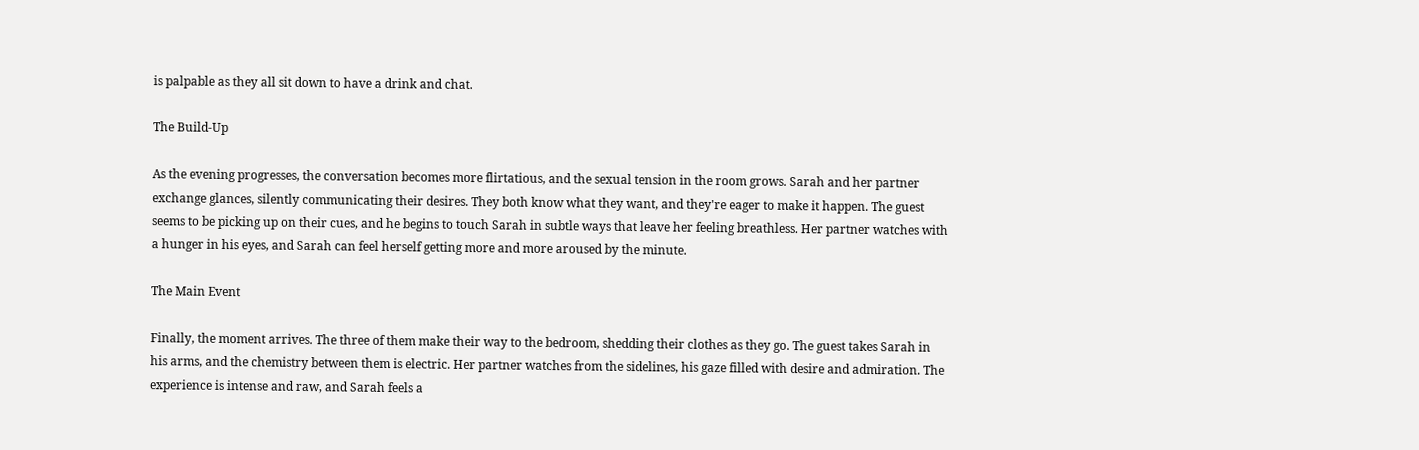is palpable as they all sit down to have a drink and chat.

The Build-Up

As the evening progresses, the conversation becomes more flirtatious, and the sexual tension in the room grows. Sarah and her partner exchange glances, silently communicating their desires. They both know what they want, and they're eager to make it happen. The guest seems to be picking up on their cues, and he begins to touch Sarah in subtle ways that leave her feeling breathless. Her partner watches with a hunger in his eyes, and Sarah can feel herself getting more and more aroused by the minute.

The Main Event

Finally, the moment arrives. The three of them make their way to the bedroom, shedding their clothes as they go. The guest takes Sarah in his arms, and the chemistry between them is electric. Her partner watches from the sidelines, his gaze filled with desire and admiration. The experience is intense and raw, and Sarah feels a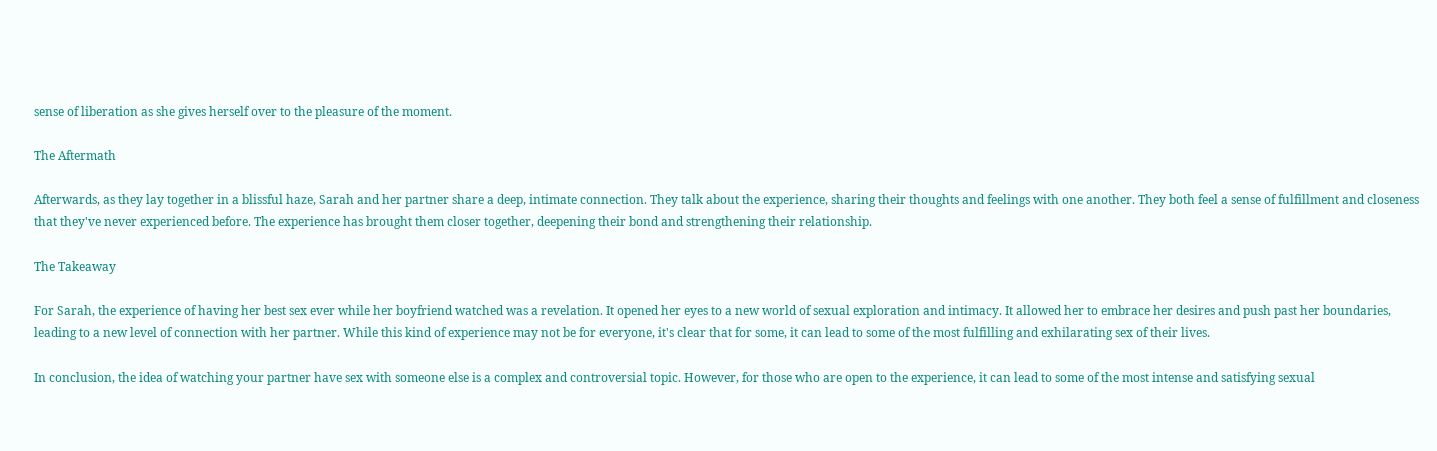sense of liberation as she gives herself over to the pleasure of the moment.

The Aftermath

Afterwards, as they lay together in a blissful haze, Sarah and her partner share a deep, intimate connection. They talk about the experience, sharing their thoughts and feelings with one another. They both feel a sense of fulfillment and closeness that they've never experienced before. The experience has brought them closer together, deepening their bond and strengthening their relationship.

The Takeaway

For Sarah, the experience of having her best sex ever while her boyfriend watched was a revelation. It opened her eyes to a new world of sexual exploration and intimacy. It allowed her to embrace her desires and push past her boundaries, leading to a new level of connection with her partner. While this kind of experience may not be for everyone, it's clear that for some, it can lead to some of the most fulfilling and exhilarating sex of their lives.

In conclusion, the idea of watching your partner have sex with someone else is a complex and controversial topic. However, for those who are open to the experience, it can lead to some of the most intense and satisfying sexual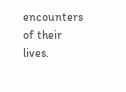encounters of their lives.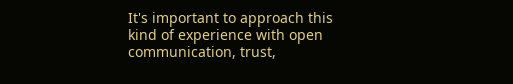It's important to approach this kind of experience with open communication, trust,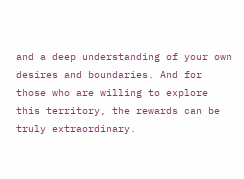and a deep understanding of your own desires and boundaries. And for those who are willing to explore this territory, the rewards can be truly extraordinary.